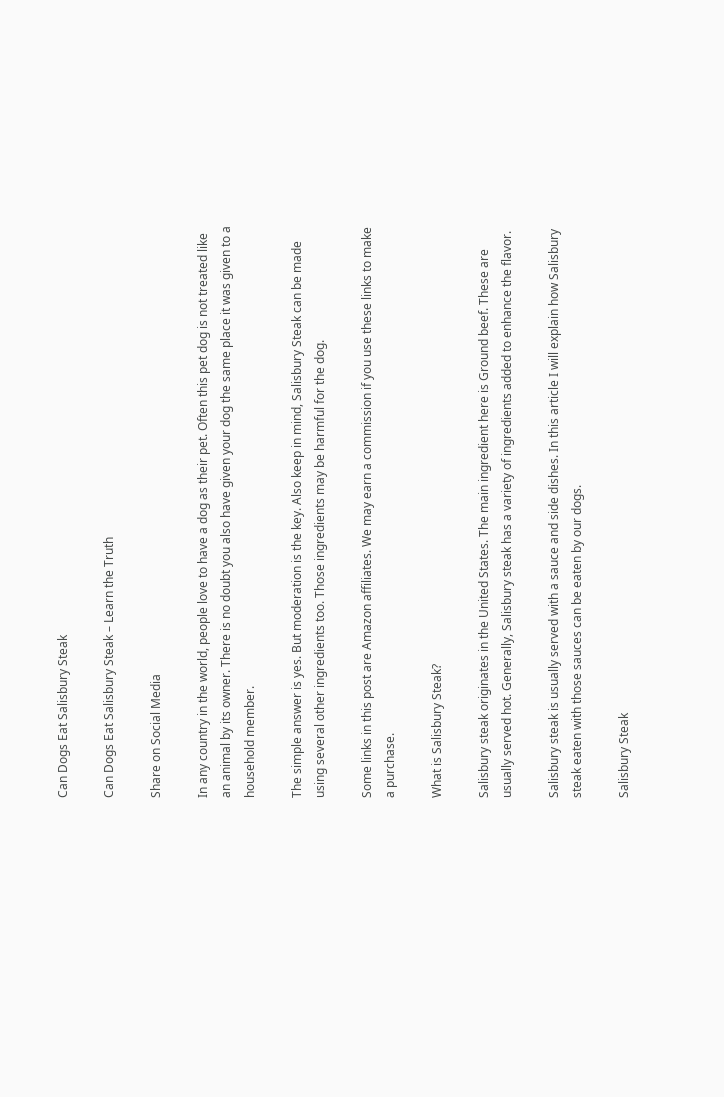Can Dogs Eat Salisbury Steak

Can Dogs Eat Salisbury Steak – Learn the Truth

Share on Social Media

In any country in the world, people love to have a dog as their pet. Often this pet dog is not treated like an animal by its owner. There is no doubt you also have given your dog the same place it was given to a household member.

The simple answer is yes. But moderation is the key. Also keep in mind, Salisbury Steak can be made using several other ingredients too. Those ingredients may be harmful for the dog.

Some links in this post are Amazon affiliates. We may earn a commission if you use these links to make a purchase.

What is Salisbury Steak?

Salisbury steak originates in the United States. The main ingredient here is Ground beef. These are usually served hot. Generally, Salisbury steak has a variety of ingredients added to enhance the flavor.

Salisbury steak is usually served with a sauce and side dishes. In this article I will explain how Salisbury steak eaten with those sauces can be eaten by our dogs.

Salisbury Steak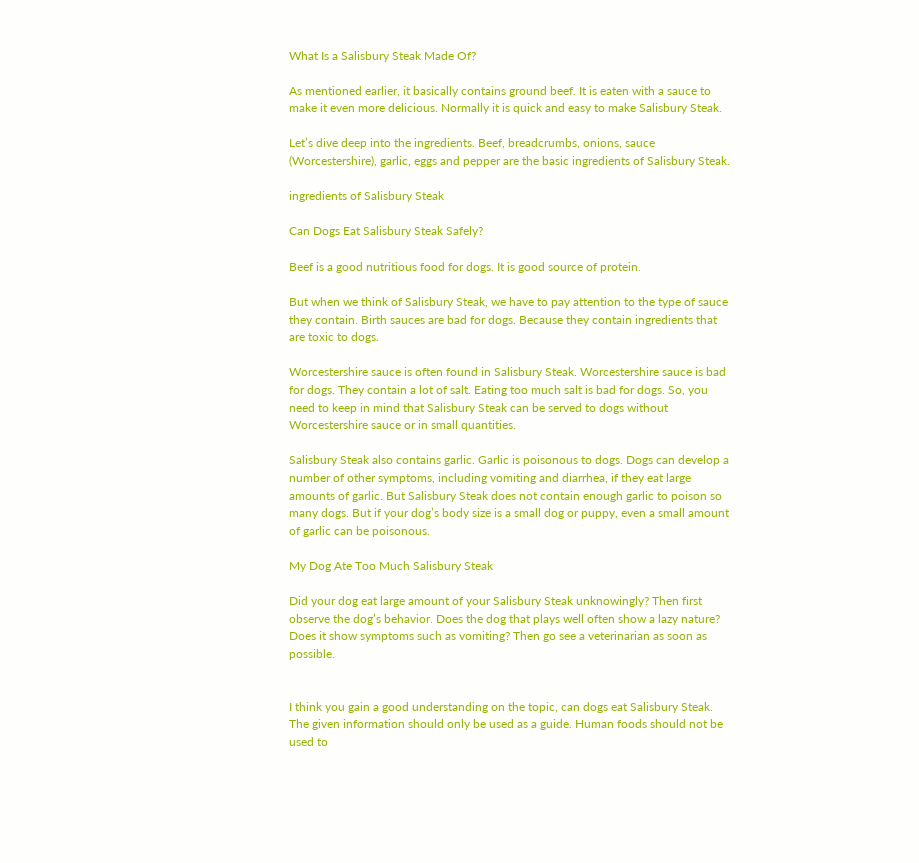What Is a Salisbury Steak Made Of?

As mentioned earlier, it basically contains ground beef. It is eaten with a sauce to make it even more delicious. Normally it is quick and easy to make Salisbury Steak.

Let’s dive deep into the ingredients. Beef, breadcrumbs, onions, sauce (Worcestershire), garlic, eggs and pepper are the basic ingredients of Salisbury Steak.

ingredients of Salisbury Steak

Can Dogs Eat Salisbury Steak Safely?

Beef is a good nutritious food for dogs. It is good source of protein.

But when we think of Salisbury Steak, we have to pay attention to the type of sauce they contain. Birth sauces are bad for dogs. Because they contain ingredients that are toxic to dogs.

Worcestershire sauce is often found in Salisbury Steak. Worcestershire sauce is bad for dogs. They contain a lot of salt. Eating too much salt is bad for dogs. So, you need to keep in mind that Salisbury Steak can be served to dogs without Worcestershire sauce or in small quantities.

Salisbury Steak also contains garlic. Garlic is poisonous to dogs. Dogs can develop a number of other symptoms, including vomiting and diarrhea, if they eat large amounts of garlic. But Salisbury Steak does not contain enough garlic to poison so many dogs. But if your dog’s body size is a small dog or puppy, even a small amount of garlic can be poisonous.

My Dog Ate Too Much Salisbury Steak

Did your dog eat large amount of your Salisbury Steak unknowingly? Then first observe the dog’s behavior. Does the dog that plays well often show a lazy nature? Does it show symptoms such as vomiting? Then go see a veterinarian as soon as possible.


I think you gain a good understanding on the topic, can dogs eat Salisbury Steak. The given information should only be used as a guide. Human foods should not be used to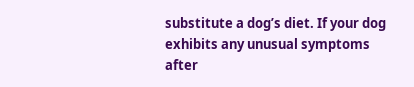substitute a dog’s diet. If your dog exhibits any unusual symptoms after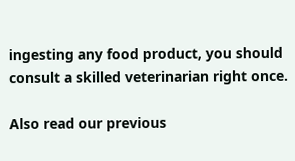ingesting any food product, you should consult a skilled veterinarian right once.

Also read our previous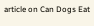article on Can Dogs Eat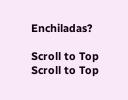Enchiladas?

Scroll to Top
Scroll to Top